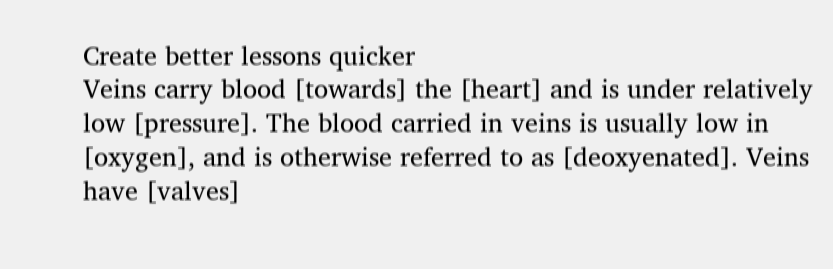Create better lessons quicker
Veins carry blood [towards] the [heart] and is under relatively low [pressure]. The blood carried in veins is usually low in [oxygen], and is otherwise referred to as [deoxyenated]. Veins have [valves]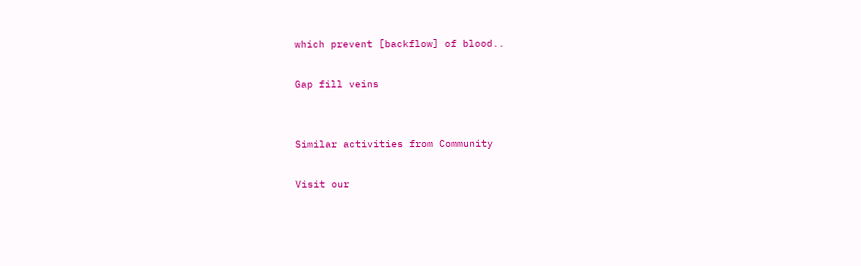which prevent [backflow] of blood..

Gap fill veins


Similar activities from Community

Visit our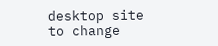desktop site to change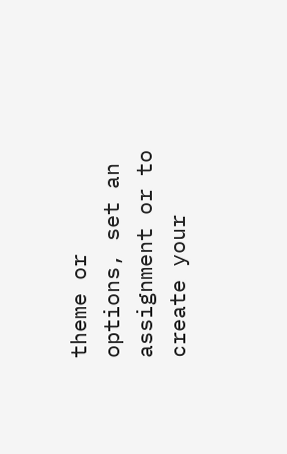theme or options, set an assignment or to create your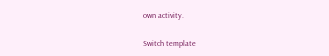own activity.

Switch template